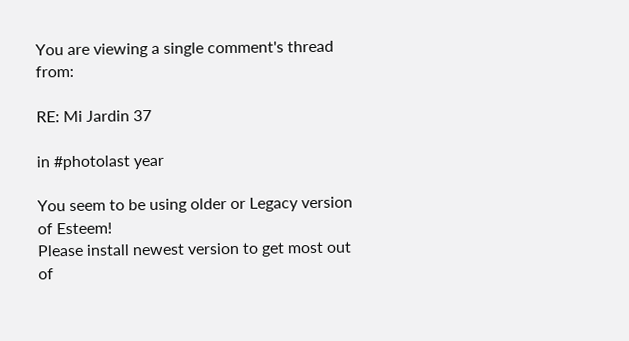You are viewing a single comment's thread from:

RE: Mi Jardin 37

in #photolast year

You seem to be using older or Legacy version of Esteem!
Please install newest version to get most out of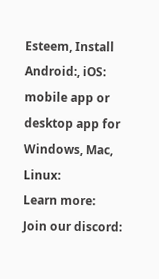Esteem, Install Android:, iOS: mobile app or desktop app for Windows, Mac, Linux:
Learn more:
Join our discord: